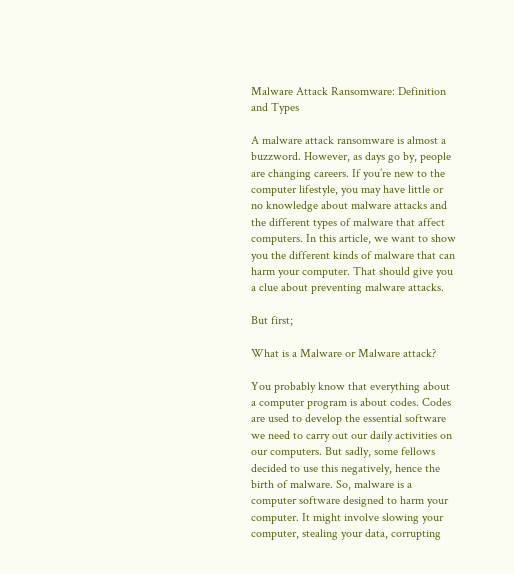Malware Attack Ransomware: Definition and Types

A malware attack ransomware is almost a buzzword. However, as days go by, people are changing careers. If you’re new to the computer lifestyle, you may have little or no knowledge about malware attacks and the different types of malware that affect computers. In this article, we want to show you the different kinds of malware that can harm your computer. That should give you a clue about preventing malware attacks.

But first;

What is a Malware or Malware attack?

You probably know that everything about a computer program is about codes. Codes are used to develop the essential software we need to carry out our daily activities on our computers. But sadly, some fellows decided to use this negatively, hence the birth of malware. So, malware is a computer software designed to harm your computer. It might involve slowing your computer, stealing your data, corrupting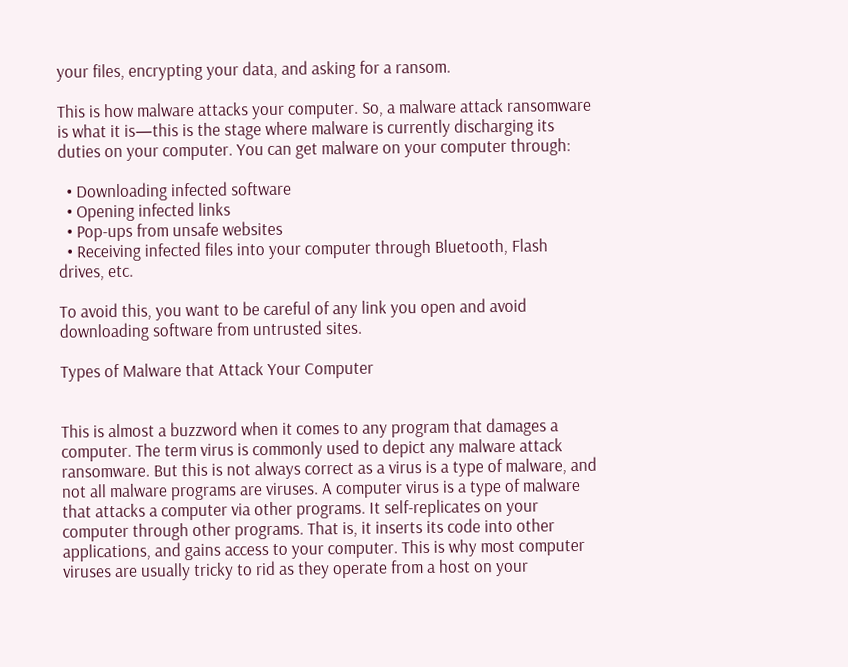your files, encrypting your data, and asking for a ransom.

This is how malware attacks your computer. So, a malware attack ransomware is what it is—this is the stage where malware is currently discharging its duties on your computer. You can get malware on your computer through:

  • Downloading infected software
  • Opening infected links
  • Pop-ups from unsafe websites
  • Receiving infected files into your computer through Bluetooth, Flash drives, etc.

To avoid this, you want to be careful of any link you open and avoid downloading software from untrusted sites.

Types of Malware that Attack Your Computer


This is almost a buzzword when it comes to any program that damages a computer. The term virus is commonly used to depict any malware attack ransomware. But this is not always correct as a virus is a type of malware, and not all malware programs are viruses. A computer virus is a type of malware that attacks a computer via other programs. It self-replicates on your computer through other programs. That is, it inserts its code into other applications, and gains access to your computer. This is why most computer viruses are usually tricky to rid as they operate from a host on your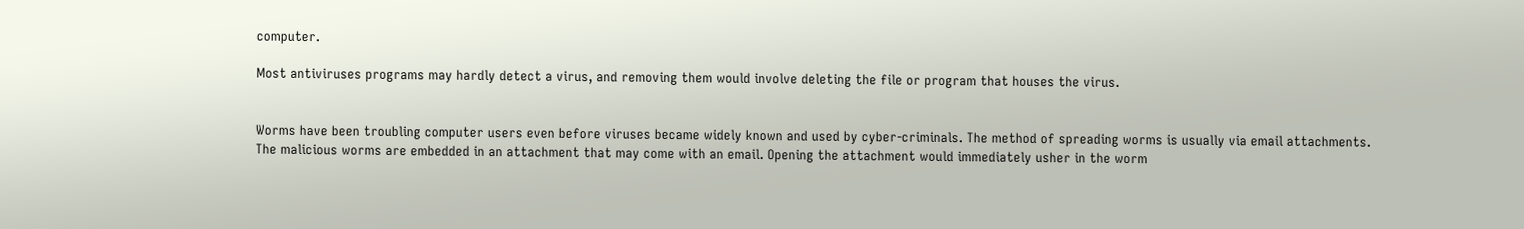computer.

Most antiviruses programs may hardly detect a virus, and removing them would involve deleting the file or program that houses the virus.


Worms have been troubling computer users even before viruses became widely known and used by cyber-criminals. The method of spreading worms is usually via email attachments. The malicious worms are embedded in an attachment that may come with an email. Opening the attachment would immediately usher in the worm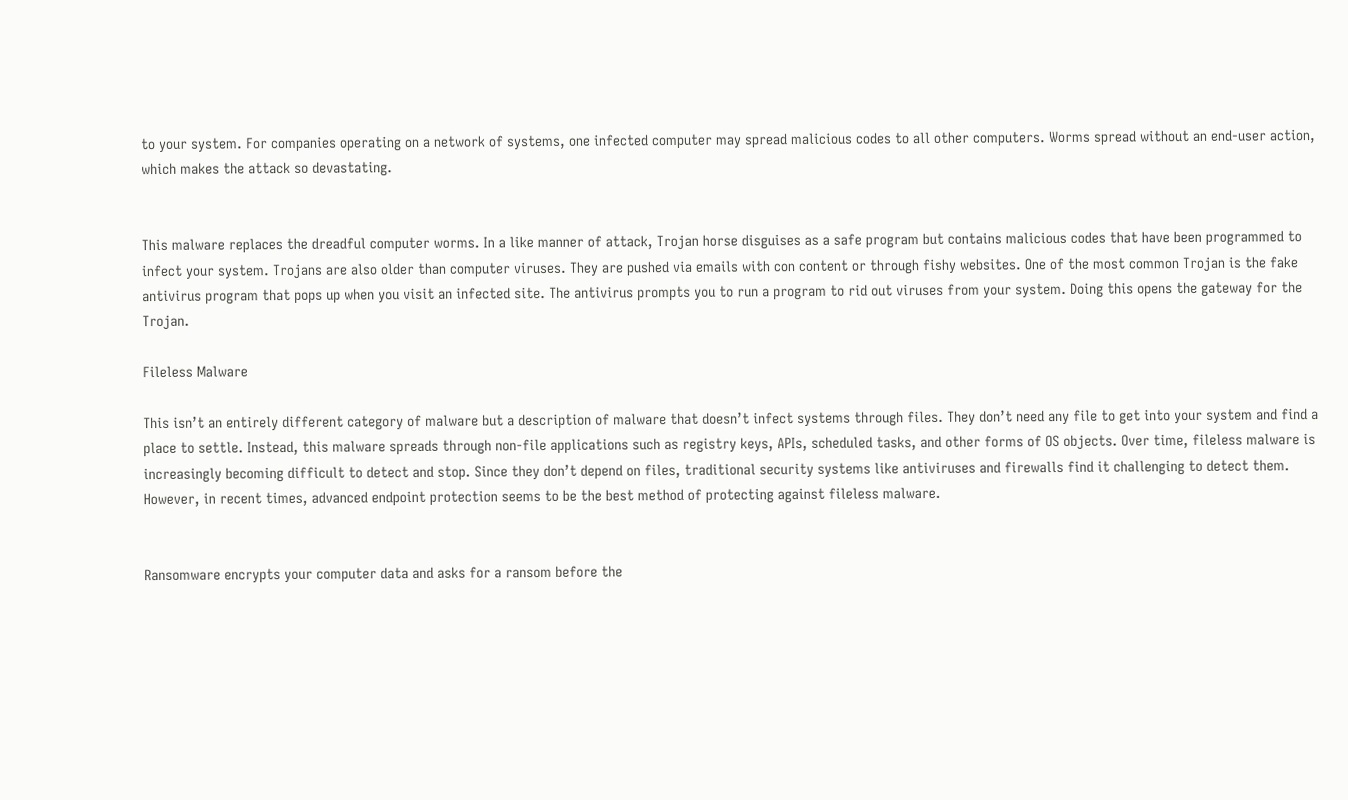to your system. For companies operating on a network of systems, one infected computer may spread malicious codes to all other computers. Worms spread without an end-user action, which makes the attack so devastating.


This malware replaces the dreadful computer worms. In a like manner of attack, Trojan horse disguises as a safe program but contains malicious codes that have been programmed to infect your system. Trojans are also older than computer viruses. They are pushed via emails with con content or through fishy websites. One of the most common Trojan is the fake antivirus program that pops up when you visit an infected site. The antivirus prompts you to run a program to rid out viruses from your system. Doing this opens the gateway for the Trojan.

Fileless Malware

This isn’t an entirely different category of malware but a description of malware that doesn’t infect systems through files. They don’t need any file to get into your system and find a place to settle. Instead, this malware spreads through non-file applications such as registry keys, APIs, scheduled tasks, and other forms of OS objects. Over time, fileless malware is increasingly becoming difficult to detect and stop. Since they don’t depend on files, traditional security systems like antiviruses and firewalls find it challenging to detect them. However, in recent times, advanced endpoint protection seems to be the best method of protecting against fileless malware.


Ransomware encrypts your computer data and asks for a ransom before the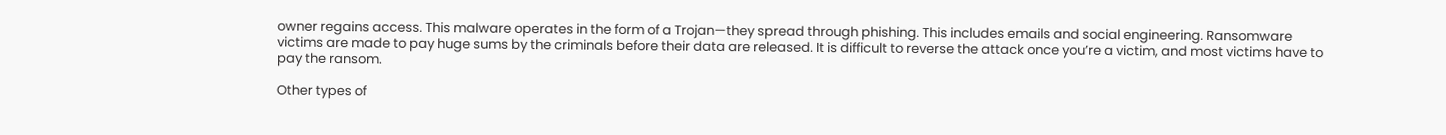owner regains access. This malware operates in the form of a Trojan—they spread through phishing. This includes emails and social engineering. Ransomware victims are made to pay huge sums by the criminals before their data are released. It is difficult to reverse the attack once you’re a victim, and most victims have to pay the ransom.

Other types of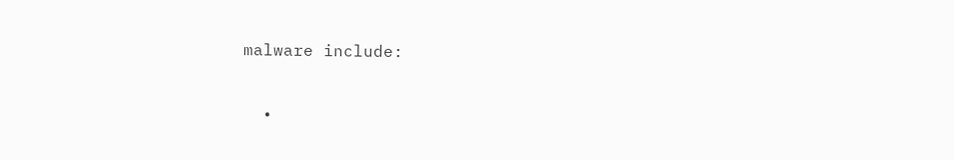malware include:

  •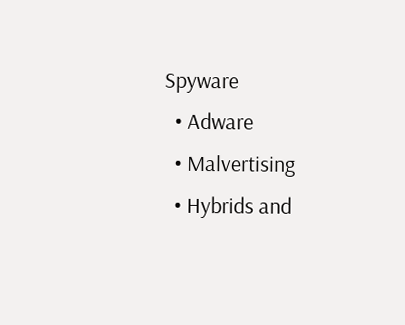Spyware
  • Adware
  • Malvertising
  • Hybrids and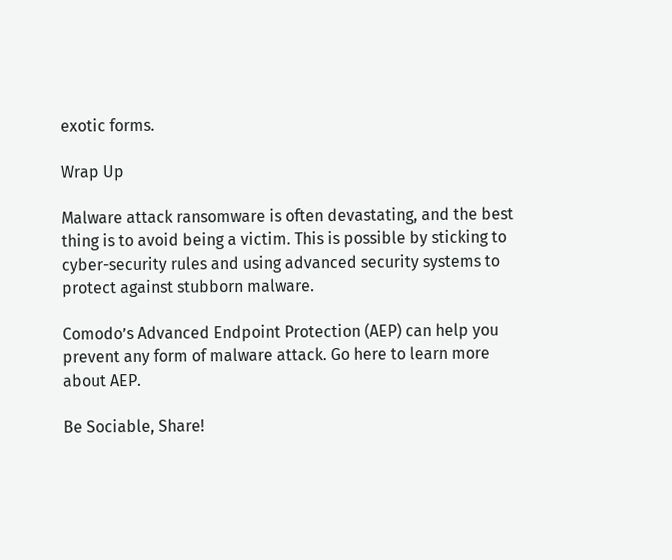exotic forms.

Wrap Up

Malware attack ransomware is often devastating, and the best thing is to avoid being a victim. This is possible by sticking to cyber-security rules and using advanced security systems to protect against stubborn malware.

Comodo’s Advanced Endpoint Protection (AEP) can help you prevent any form of malware attack. Go here to learn more about AEP.

Be Sociable, Share!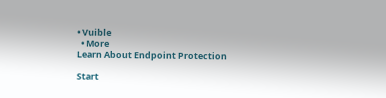• Vuible
  • More
Learn About Endpoint Protection

Start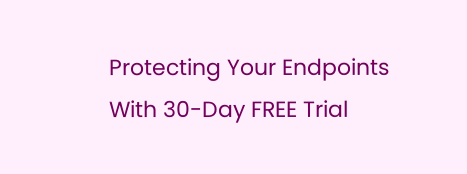Protecting Your Endpoints With 30-Day FREE Trial